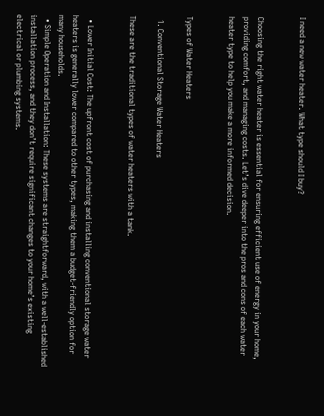I need a new water heater. What type should I buy?


Choosing the right water heater is essential for ensuring efficient use of energy in your home, providing comfort, and managing costs. Let’s dive deeper into the pros and cons of each water heater type to help you make a more informed decision.


Types of Water Heaters

  1. Conventional Storage Water Heaters

These are the traditional types of water heaters with a tank.


  • Lower Initial Cost: The upfront cost of purchasing and installing conventional storage water heaters is generally lower compared to other types, making them a budget-friendly option for many households.
  • Simple Operation and Installation: These systems are straightforward, with a well-established installation process, and they don’t require significant changes to your home’s existing electrical or plumbing systems.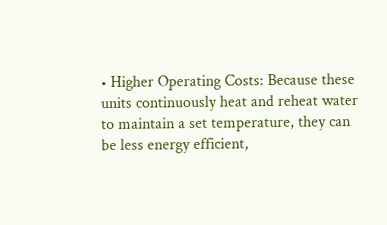• Higher Operating Costs: Because these units continuously heat and reheat water to maintain a set temperature, they can be less energy efficient,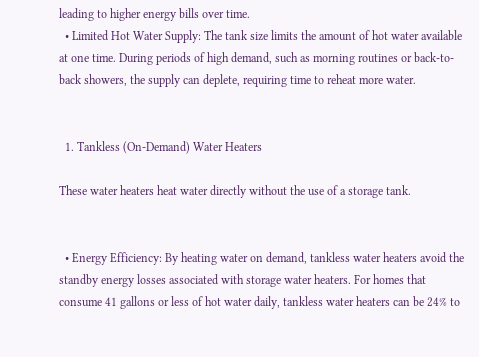leading to higher energy bills over time.
  • Limited Hot Water Supply: The tank size limits the amount of hot water available at one time. During periods of high demand, such as morning routines or back-to-back showers, the supply can deplete, requiring time to reheat more water.


  1. Tankless (On-Demand) Water Heaters

These water heaters heat water directly without the use of a storage tank.


  • Energy Efficiency: By heating water on demand, tankless water heaters avoid the standby energy losses associated with storage water heaters. For homes that consume 41 gallons or less of hot water daily, tankless water heaters can be 24% to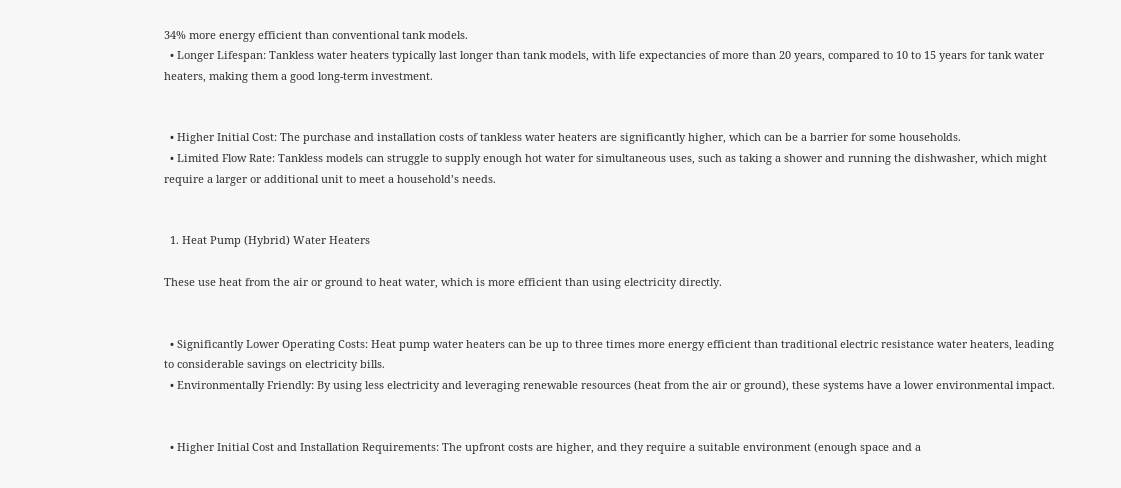34% more energy efficient than conventional tank models.
  • Longer Lifespan: Tankless water heaters typically last longer than tank models, with life expectancies of more than 20 years, compared to 10 to 15 years for tank water heaters, making them a good long-term investment.


  • Higher Initial Cost: The purchase and installation costs of tankless water heaters are significantly higher, which can be a barrier for some households.
  • Limited Flow Rate: Tankless models can struggle to supply enough hot water for simultaneous uses, such as taking a shower and running the dishwasher, which might require a larger or additional unit to meet a household’s needs.


  1. Heat Pump (Hybrid) Water Heaters

These use heat from the air or ground to heat water, which is more efficient than using electricity directly.


  • Significantly Lower Operating Costs: Heat pump water heaters can be up to three times more energy efficient than traditional electric resistance water heaters, leading to considerable savings on electricity bills.
  • Environmentally Friendly: By using less electricity and leveraging renewable resources (heat from the air or ground), these systems have a lower environmental impact.


  • Higher Initial Cost and Installation Requirements: The upfront costs are higher, and they require a suitable environment (enough space and a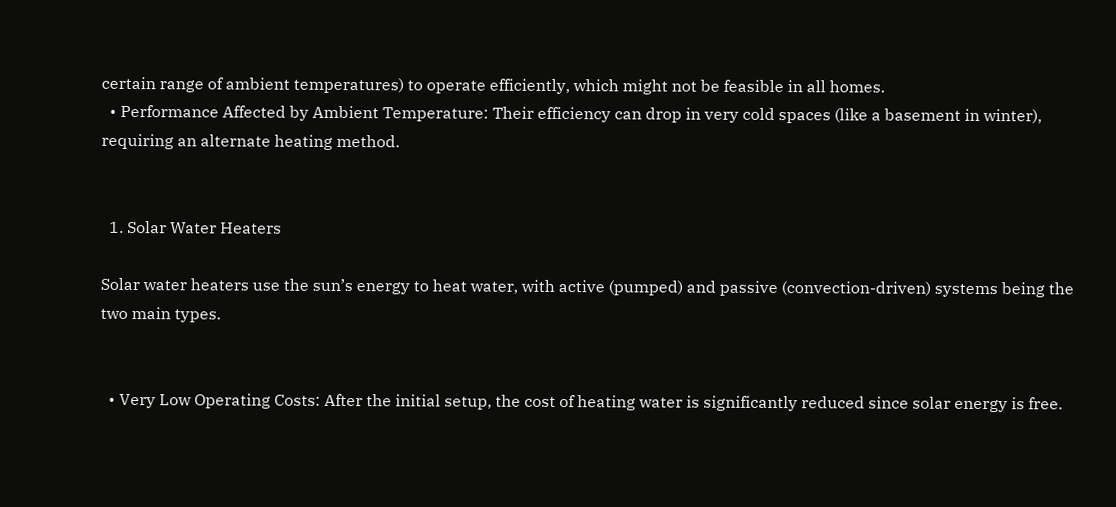certain range of ambient temperatures) to operate efficiently, which might not be feasible in all homes.
  • Performance Affected by Ambient Temperature: Their efficiency can drop in very cold spaces (like a basement in winter), requiring an alternate heating method.


  1. Solar Water Heaters

Solar water heaters use the sun’s energy to heat water, with active (pumped) and passive (convection-driven) systems being the two main types.


  • Very Low Operating Costs: After the initial setup, the cost of heating water is significantly reduced since solar energy is free.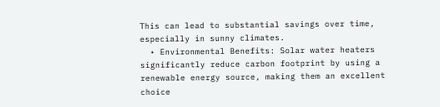This can lead to substantial savings over time, especially in sunny climates.
  • Environmental Benefits: Solar water heaters significantly reduce carbon footprint by using a renewable energy source, making them an excellent choice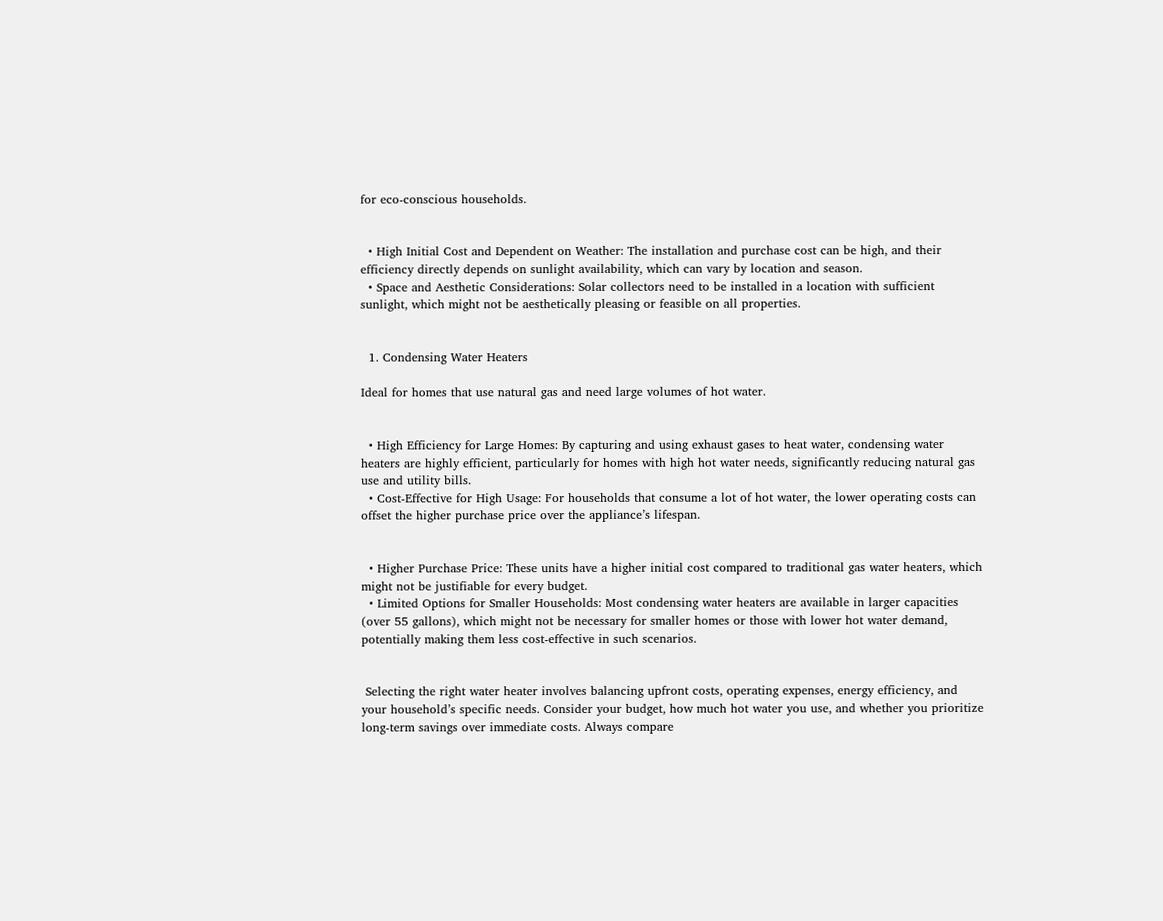for eco-conscious households.


  • High Initial Cost and Dependent on Weather: The installation and purchase cost can be high, and their efficiency directly depends on sunlight availability, which can vary by location and season.
  • Space and Aesthetic Considerations: Solar collectors need to be installed in a location with sufficient sunlight, which might not be aesthetically pleasing or feasible on all properties.


  1. Condensing Water Heaters

Ideal for homes that use natural gas and need large volumes of hot water.


  • High Efficiency for Large Homes: By capturing and using exhaust gases to heat water, condensing water heaters are highly efficient, particularly for homes with high hot water needs, significantly reducing natural gas use and utility bills.
  • Cost-Effective for High Usage: For households that consume a lot of hot water, the lower operating costs can offset the higher purchase price over the appliance’s lifespan.


  • Higher Purchase Price: These units have a higher initial cost compared to traditional gas water heaters, which might not be justifiable for every budget.
  • Limited Options for Smaller Households: Most condensing water heaters are available in larger capacities (over 55 gallons), which might not be necessary for smaller homes or those with lower hot water demand, potentially making them less cost-effective in such scenarios.


 Selecting the right water heater involves balancing upfront costs, operating expenses, energy efficiency, and your household’s specific needs. Consider your budget, how much hot water you use, and whether you prioritize long-term savings over immediate costs. Always compare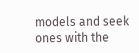models and seek ones with the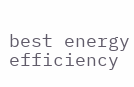best energy efficiency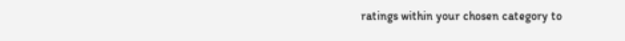ratings within your chosen category to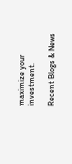maximize your investment.

Recent Blogs & News